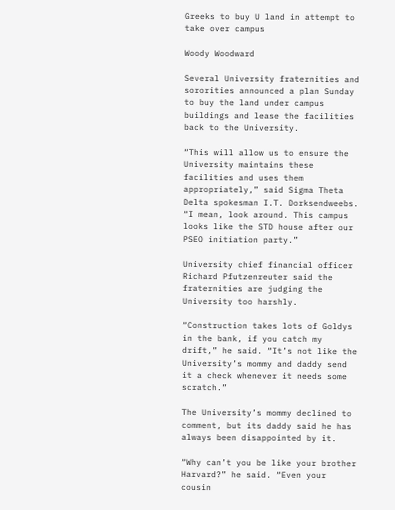Greeks to buy U land in attempt to take over campus

Woody Woodward

Several University fraternities and sororities announced a plan Sunday to buy the land under campus buildings and lease the facilities back to the University.

“This will allow us to ensure the University maintains these facilities and uses them appropriately,” said Sigma Theta Delta spokesman I.T. Dorksendweebs. “I mean, look around. This campus looks like the STD house after our PSEO initiation party.”

University chief financial officer Richard Pfutzenreuter said the fraternities are judging the University too harshly.

“Construction takes lots of Goldys in the bank, if you catch my drift,” he said. “It’s not like the University’s mommy and daddy send it a check whenever it needs some scratch.”

The University’s mommy declined to comment, but its daddy said he has always been disappointed by it.

“Why can’t you be like your brother Harvard?” he said. “Even your cousin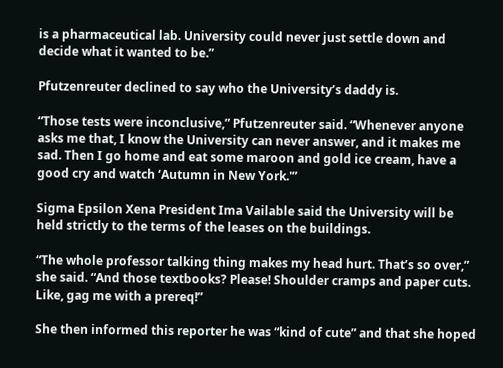is a pharmaceutical lab. University could never just settle down and decide what it wanted to be.”

Pfutzenreuter declined to say who the University’s daddy is.

“Those tests were inconclusive,” Pfutzenreuter said. “Whenever anyone asks me that, I know the University can never answer, and it makes me sad. Then I go home and eat some maroon and gold ice cream, have a good cry and watch ‘Autumn in New York.'”

Sigma Epsilon Xena President Ima Vailable said the University will be held strictly to the terms of the leases on the buildings.

“The whole professor talking thing makes my head hurt. That’s so over,” she said. “And those textbooks? Please! Shoulder cramps and paper cuts. Like, gag me with a prereq!”

She then informed this reporter he was “kind of cute” and that she hoped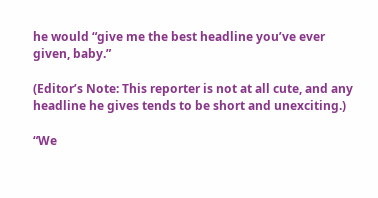he would “give me the best headline you’ve ever given, baby.”

(Editor’s Note: This reporter is not at all cute, and any headline he gives tends to be short and unexciting.)

“We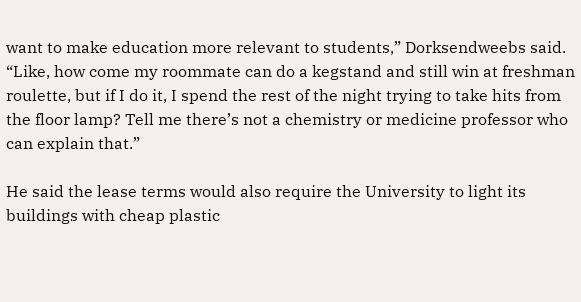want to make education more relevant to students,” Dorksendweebs said. “Like, how come my roommate can do a kegstand and still win at freshman roulette, but if I do it, I spend the rest of the night trying to take hits from the floor lamp? Tell me there’s not a chemistry or medicine professor who can explain that.”

He said the lease terms would also require the University to light its buildings with cheap plastic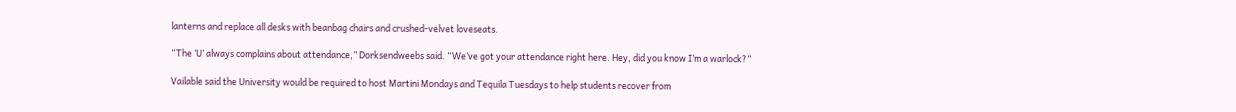lanterns and replace all desks with beanbag chairs and crushed-velvet loveseats.

“The ‘U’ always complains about attendance,” Dorksendweebs said. “We’ve got your attendance right here. Hey, did you know I’m a warlock?”

Vailable said the University would be required to host Martini Mondays and Tequila Tuesdays to help students recover from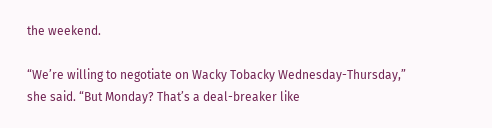the weekend.

“We’re willing to negotiate on Wacky Tobacky Wednesday-Thursday,” she said. “But Monday? That’s a deal-breaker like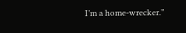I’m a home-wrecker.”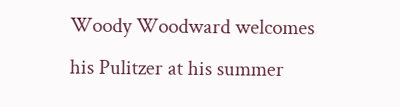Woody Woodward welcomes his Pulitzer at his summer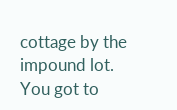cottage by the impound lot. You got to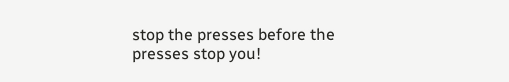stop the presses before the presses stop you!